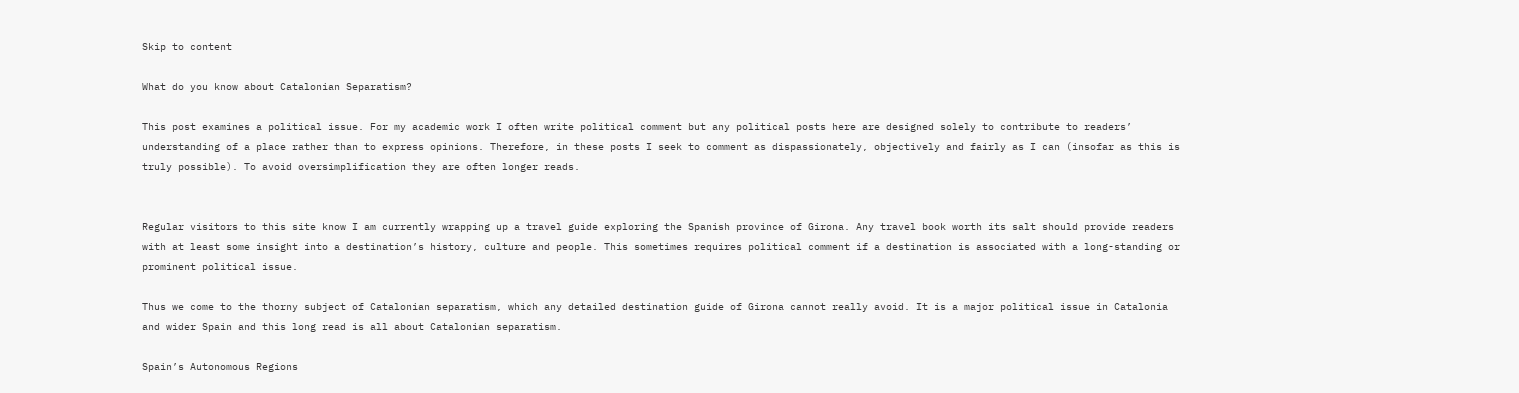Skip to content

What do you know about Catalonian Separatism?

This post examines a political issue. For my academic work I often write political comment but any political posts here are designed solely to contribute to readers’ understanding of a place rather than to express opinions. Therefore, in these posts I seek to comment as dispassionately, objectively and fairly as I can (insofar as this is truly possible). To avoid oversimplification they are often longer reads.


Regular visitors to this site know I am currently wrapping up a travel guide exploring the Spanish province of Girona. Any travel book worth its salt should provide readers with at least some insight into a destination’s history, culture and people. This sometimes requires political comment if a destination is associated with a long-standing or prominent political issue.

Thus we come to the thorny subject of Catalonian separatism, which any detailed destination guide of Girona cannot really avoid. It is a major political issue in Catalonia and wider Spain and this long read is all about Catalonian separatism.

Spain’s Autonomous Regions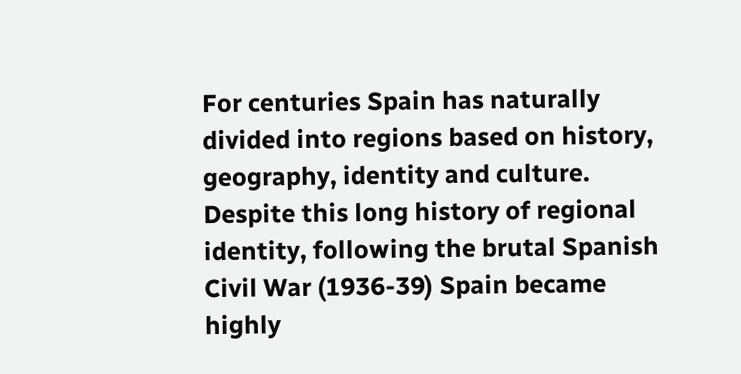For centuries Spain has naturally divided into regions based on history, geography, identity and culture. Despite this long history of regional identity, following the brutal Spanish Civil War (1936-39) Spain became highly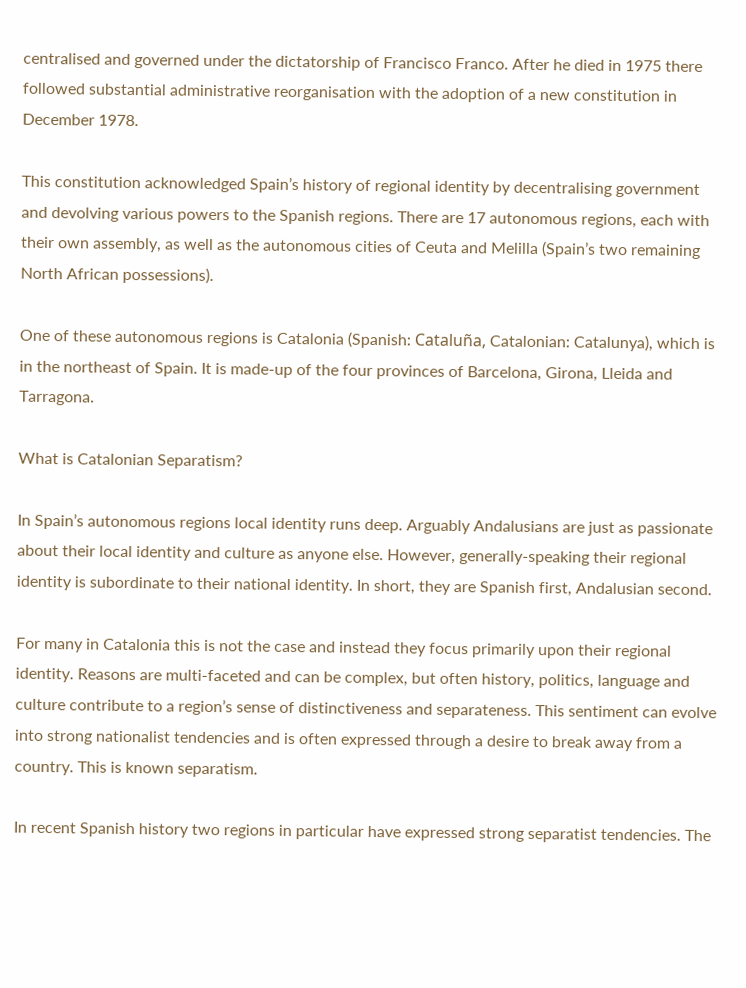centralised and governed under the dictatorship of Francisco Franco. After he died in 1975 there followed substantial administrative reorganisation with the adoption of a new constitution in December 1978.

This constitution acknowledged Spain’s history of regional identity by decentralising government and devolving various powers to the Spanish regions. There are 17 autonomous regions, each with their own assembly, as well as the autonomous cities of Ceuta and Melilla (Spain’s two remaining North African possessions).

One of these autonomous regions is Catalonia (Spanish: Cataluña, Catalonian: Catalunya), which is in the northeast of Spain. It is made-up of the four provinces of Barcelona, Girona, Lleida and Tarragona.

What is Catalonian Separatism?

In Spain’s autonomous regions local identity runs deep. Arguably Andalusians are just as passionate about their local identity and culture as anyone else. However, generally-speaking their regional identity is subordinate to their national identity. In short, they are Spanish first, Andalusian second.

For many in Catalonia this is not the case and instead they focus primarily upon their regional identity. Reasons are multi-faceted and can be complex, but often history, politics, language and culture contribute to a region’s sense of distinctiveness and separateness. This sentiment can evolve into strong nationalist tendencies and is often expressed through a desire to break away from a country. This is known separatism.

In recent Spanish history two regions in particular have expressed strong separatist tendencies. The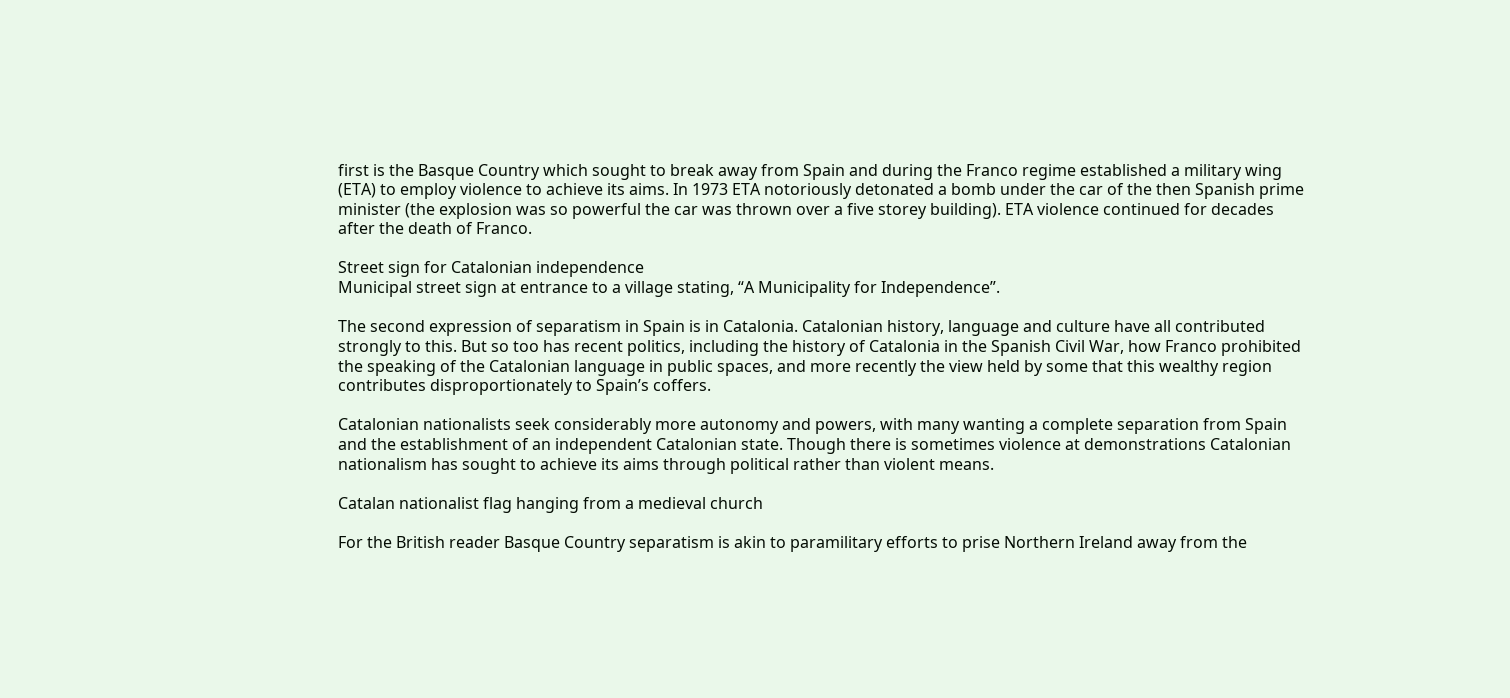first is the Basque Country which sought to break away from Spain and during the Franco regime established a military wing (ETA) to employ violence to achieve its aims. In 1973 ETA notoriously detonated a bomb under the car of the then Spanish prime minister (the explosion was so powerful the car was thrown over a five storey building). ETA violence continued for decades after the death of Franco.

Street sign for Catalonian independence
Municipal street sign at entrance to a village stating, “A Municipality for Independence”.

The second expression of separatism in Spain is in Catalonia. Catalonian history, language and culture have all contributed strongly to this. But so too has recent politics, including the history of Catalonia in the Spanish Civil War, how Franco prohibited the speaking of the Catalonian language in public spaces, and more recently the view held by some that this wealthy region contributes disproportionately to Spain’s coffers.

Catalonian nationalists seek considerably more autonomy and powers, with many wanting a complete separation from Spain and the establishment of an independent Catalonian state. Though there is sometimes violence at demonstrations Catalonian nationalism has sought to achieve its aims through political rather than violent means.

Catalan nationalist flag hanging from a medieval church

For the British reader Basque Country separatism is akin to paramilitary efforts to prise Northern Ireland away from the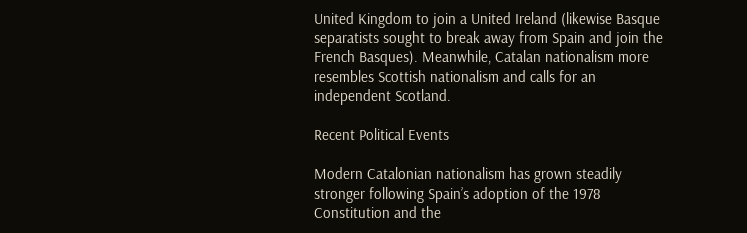United Kingdom to join a United Ireland (likewise Basque separatists sought to break away from Spain and join the French Basques). Meanwhile, Catalan nationalism more resembles Scottish nationalism and calls for an independent Scotland.

Recent Political Events

Modern Catalonian nationalism has grown steadily stronger following Spain’s adoption of the 1978 Constitution and the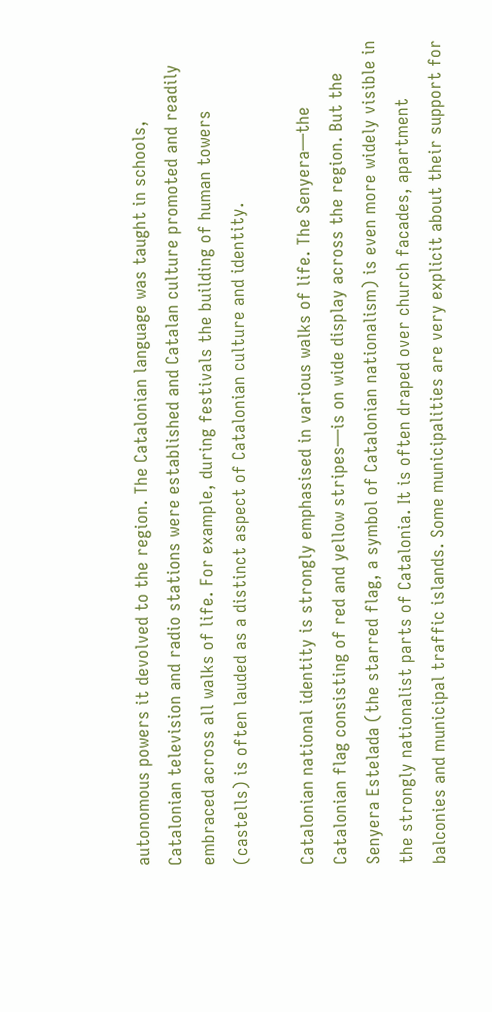autonomous powers it devolved to the region. The Catalonian language was taught in schools, Catalonian television and radio stations were established and Catalan culture promoted and readily embraced across all walks of life. For example, during festivals the building of human towers (castells) is often lauded as a distinct aspect of Catalonian culture and identity.

Catalonian national identity is strongly emphasised in various walks of life. The Senyera—the Catalonian flag consisting of red and yellow stripes—is on wide display across the region. But the Senyera Estelada (the starred flag, a symbol of Catalonian nationalism) is even more widely visible in the strongly nationalist parts of Catalonia. It is often draped over church facades, apartment balconies and municipal traffic islands. Some municipalities are very explicit about their support for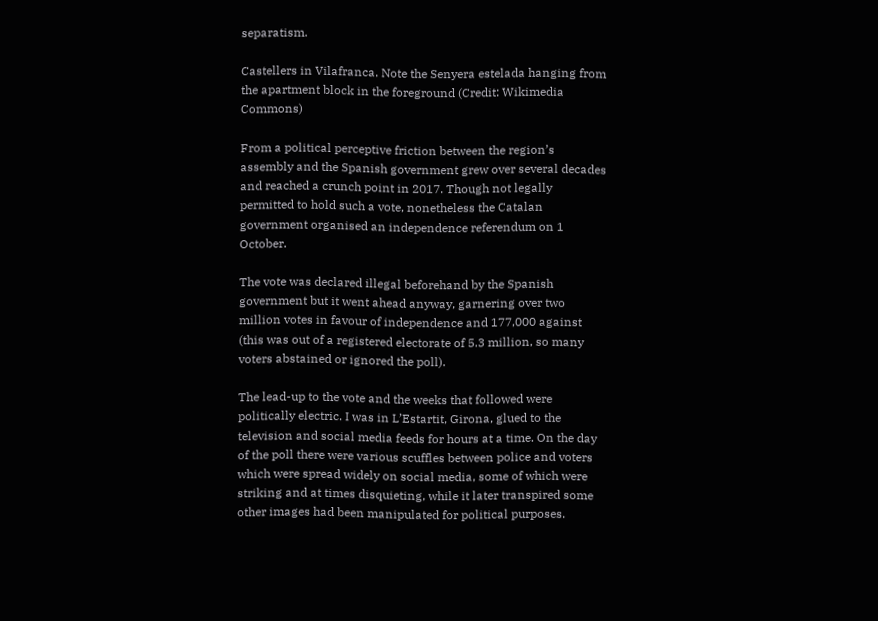separatism.

Castellers in Vilafranca. Note the Senyera estelada hanging from the apartment block in the foreground (Credit: Wikimedia Commons)

From a political perceptive friction between the region’s assembly and the Spanish government grew over several decades and reached a crunch point in 2017. Though not legally permitted to hold such a vote, nonetheless the Catalan government organised an independence referendum on 1 October.

The vote was declared illegal beforehand by the Spanish government but it went ahead anyway, garnering over two million votes in favour of independence and 177,000 against (this was out of a registered electorate of 5.3 million, so many voters abstained or ignored the poll).

The lead-up to the vote and the weeks that followed were politically electric. I was in L’Estartit, Girona, glued to the television and social media feeds for hours at a time. On the day of the poll there were various scuffles between police and voters which were spread widely on social media, some of which were striking and at times disquieting, while it later transpired some other images had been manipulated for political purposes.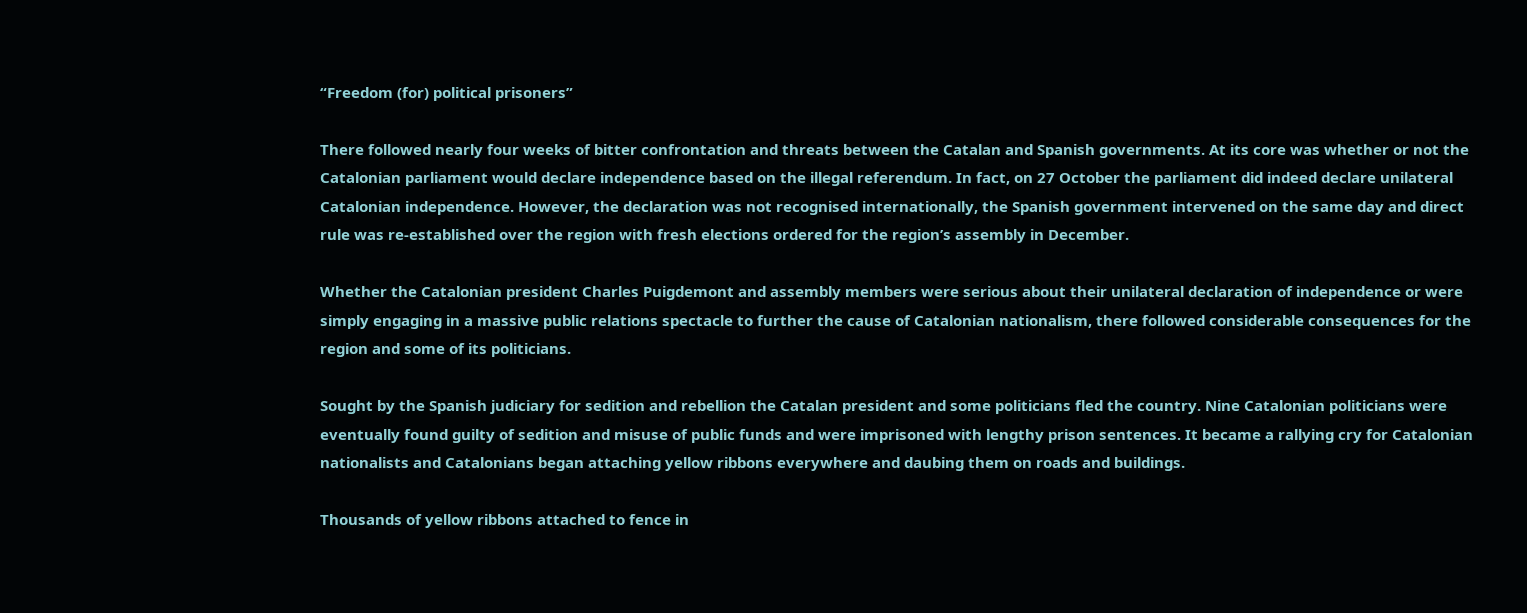“Freedom (for) political prisoners”

There followed nearly four weeks of bitter confrontation and threats between the Catalan and Spanish governments. At its core was whether or not the Catalonian parliament would declare independence based on the illegal referendum. In fact, on 27 October the parliament did indeed declare unilateral Catalonian independence. However, the declaration was not recognised internationally, the Spanish government intervened on the same day and direct rule was re-established over the region with fresh elections ordered for the region’s assembly in December.

Whether the Catalonian president Charles Puigdemont and assembly members were serious about their unilateral declaration of independence or were simply engaging in a massive public relations spectacle to further the cause of Catalonian nationalism, there followed considerable consequences for the region and some of its politicians.

Sought by the Spanish judiciary for sedition and rebellion the Catalan president and some politicians fled the country. Nine Catalonian politicians were eventually found guilty of sedition and misuse of public funds and were imprisoned with lengthy prison sentences. It became a rallying cry for Catalonian nationalists and Catalonians began attaching yellow ribbons everywhere and daubing them on roads and buildings.

Thousands of yellow ribbons attached to fence in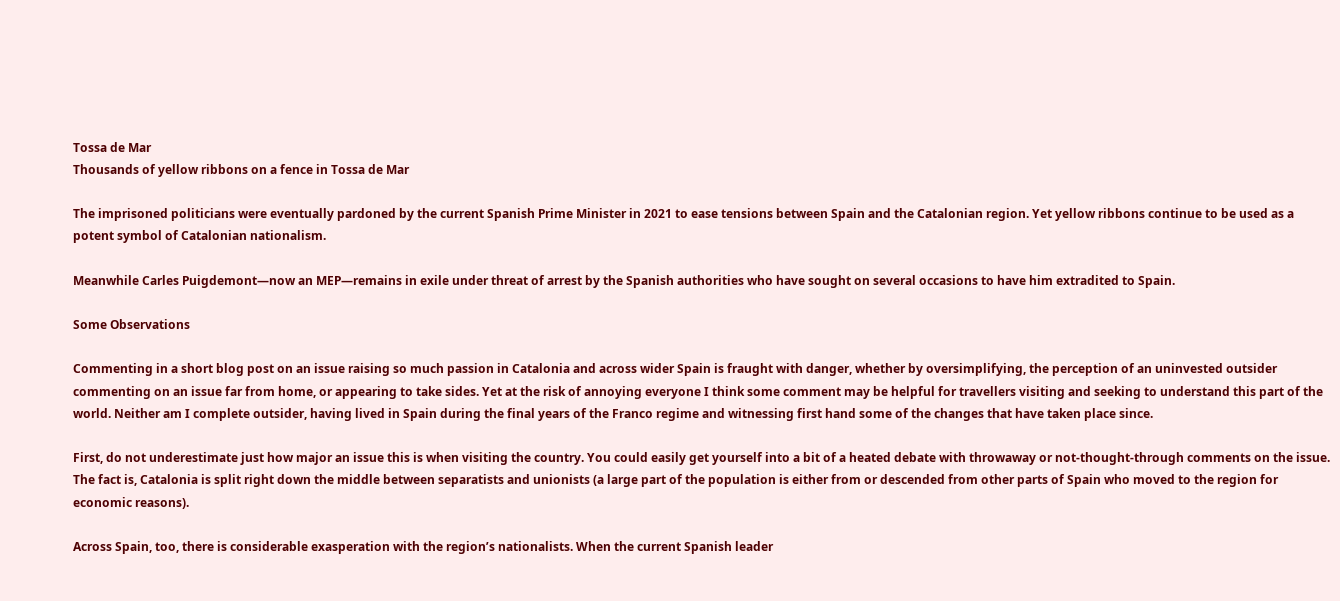Tossa de Mar
Thousands of yellow ribbons on a fence in Tossa de Mar

The imprisoned politicians were eventually pardoned by the current Spanish Prime Minister in 2021 to ease tensions between Spain and the Catalonian region. Yet yellow ribbons continue to be used as a potent symbol of Catalonian nationalism.

Meanwhile Carles Puigdemont—now an MEP—remains in exile under threat of arrest by the Spanish authorities who have sought on several occasions to have him extradited to Spain.

Some Observations

Commenting in a short blog post on an issue raising so much passion in Catalonia and across wider Spain is fraught with danger, whether by oversimplifying, the perception of an uninvested outsider commenting on an issue far from home, or appearing to take sides. Yet at the risk of annoying everyone I think some comment may be helpful for travellers visiting and seeking to understand this part of the world. Neither am I complete outsider, having lived in Spain during the final years of the Franco regime and witnessing first hand some of the changes that have taken place since.

First, do not underestimate just how major an issue this is when visiting the country. You could easily get yourself into a bit of a heated debate with throwaway or not-thought-through comments on the issue. The fact is, Catalonia is split right down the middle between separatists and unionists (a large part of the population is either from or descended from other parts of Spain who moved to the region for economic reasons).

Across Spain, too, there is considerable exasperation with the region’s nationalists. When the current Spanish leader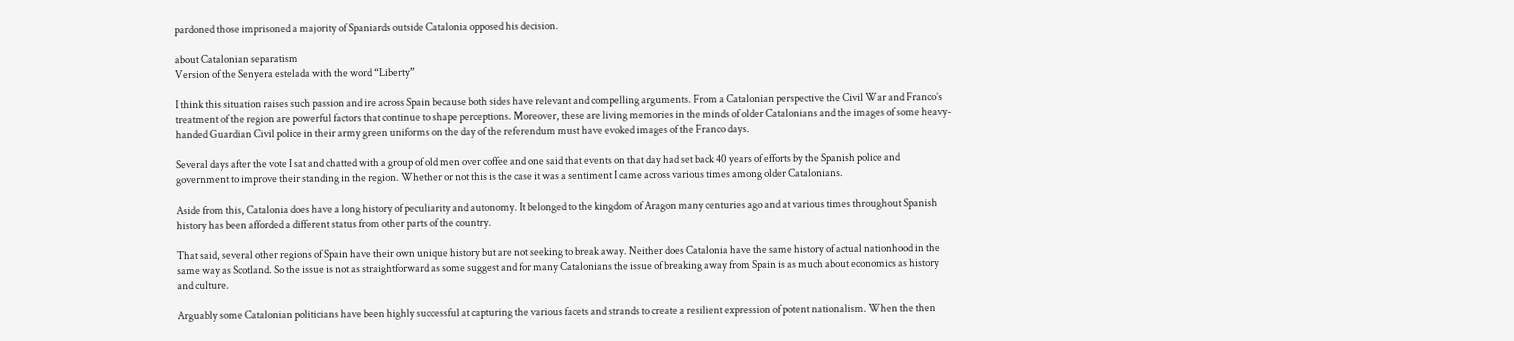pardoned those imprisoned a majority of Spaniards outside Catalonia opposed his decision.

about Catalonian separatism
Version of the Senyera estelada with the word “Liberty”

I think this situation raises such passion and ire across Spain because both sides have relevant and compelling arguments. From a Catalonian perspective the Civil War and Franco’s treatment of the region are powerful factors that continue to shape perceptions. Moreover, these are living memories in the minds of older Catalonians and the images of some heavy-handed Guardian Civil police in their army green uniforms on the day of the referendum must have evoked images of the Franco days.

Several days after the vote I sat and chatted with a group of old men over coffee and one said that events on that day had set back 40 years of efforts by the Spanish police and government to improve their standing in the region. Whether or not this is the case it was a sentiment I came across various times among older Catalonians.

Aside from this, Catalonia does have a long history of peculiarity and autonomy. It belonged to the kingdom of Aragon many centuries ago and at various times throughout Spanish history has been afforded a different status from other parts of the country.

That said, several other regions of Spain have their own unique history but are not seeking to break away. Neither does Catalonia have the same history of actual nationhood in the same way as Scotland. So the issue is not as straightforward as some suggest and for many Catalonians the issue of breaking away from Spain is as much about economics as history and culture.

Arguably some Catalonian politicians have been highly successful at capturing the various facets and strands to create a resilient expression of potent nationalism. When the then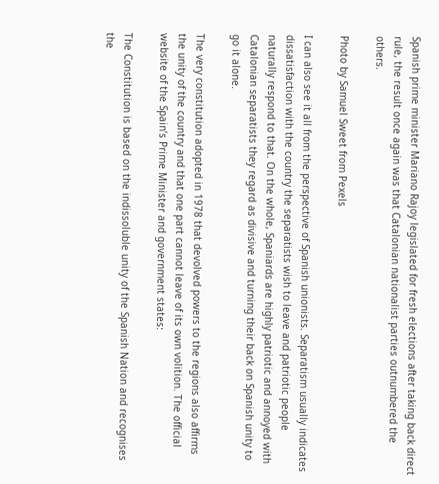Spanish prime minister Mariano Rajoy legislated for fresh elections after taking back direct rule, the result once again was that Catalonian nationalist parties outnumbered the others.

Photo by Samuel Sweet from Pexels

I can also see it all from the perspective of Spanish unionists. Separatism usually indicates dissatisfaction with the country the separatists wish to leave and patriotic people naturally respond to that. On the whole, Spaniards are highly patriotic and annoyed with Catalonian separatists they regard as divisive and turning their back on Spanish unity to go it alone.

The very constitution adopted in 1978 that devolved powers to the regions also affirms the unity of the country and that one part cannot leave of its own volition. The official website of the Spain’s Prime Minister and government states:

The Constitution is based on the indissoluble unity of the Spanish Nation and recognises the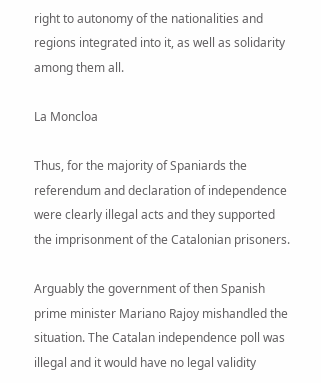right to autonomy of the nationalities and regions integrated into it, as well as solidarity among them all.

La Moncloa

Thus, for the majority of Spaniards the referendum and declaration of independence were clearly illegal acts and they supported the imprisonment of the Catalonian prisoners.

Arguably the government of then Spanish prime minister Mariano Rajoy mishandled the situation. The Catalan independence poll was illegal and it would have no legal validity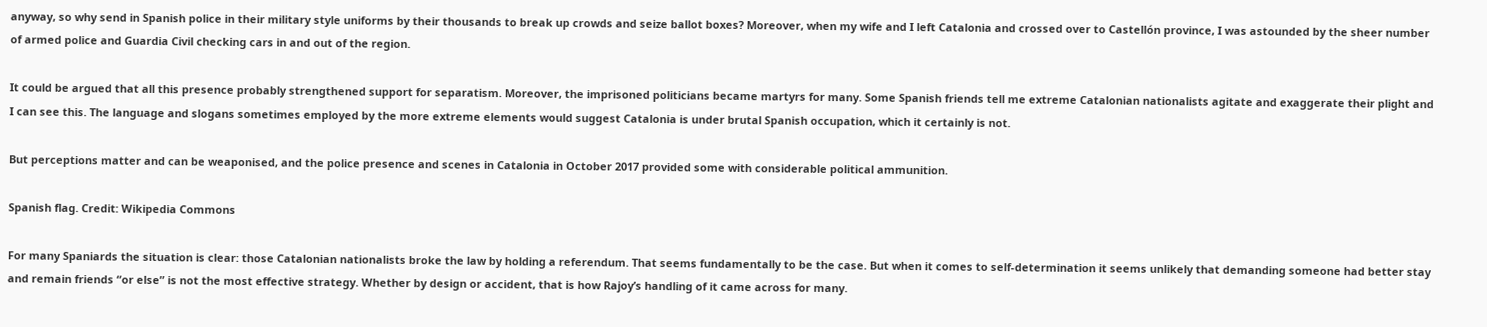anyway, so why send in Spanish police in their military style uniforms by their thousands to break up crowds and seize ballot boxes? Moreover, when my wife and I left Catalonia and crossed over to Castellón province, I was astounded by the sheer number of armed police and Guardia Civil checking cars in and out of the region.

It could be argued that all this presence probably strengthened support for separatism. Moreover, the imprisoned politicians became martyrs for many. Some Spanish friends tell me extreme Catalonian nationalists agitate and exaggerate their plight and I can see this. The language and slogans sometimes employed by the more extreme elements would suggest Catalonia is under brutal Spanish occupation, which it certainly is not.

But perceptions matter and can be weaponised, and the police presence and scenes in Catalonia in October 2017 provided some with considerable political ammunition.

Spanish flag. Credit: Wikipedia Commons

For many Spaniards the situation is clear: those Catalonian nationalists broke the law by holding a referendum. That seems fundamentally to be the case. But when it comes to self-determination it seems unlikely that demanding someone had better stay and remain friends “or else” is not the most effective strategy. Whether by design or accident, that is how Rajoy’s handling of it came across for many.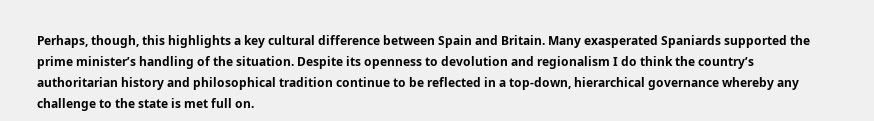Perhaps, though, this highlights a key cultural difference between Spain and Britain. Many exasperated Spaniards supported the prime minister’s handling of the situation. Despite its openness to devolution and regionalism I do think the country’s authoritarian history and philosophical tradition continue to be reflected in a top-down, hierarchical governance whereby any challenge to the state is met full on.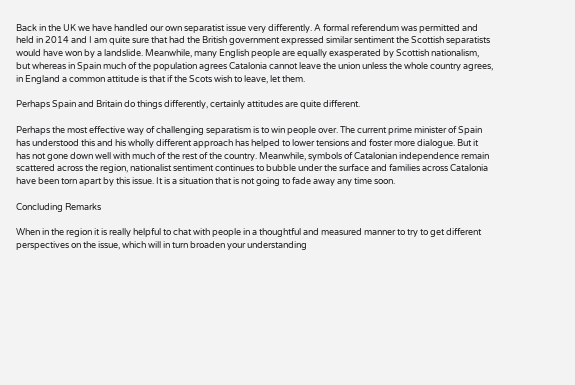Back in the UK we have handled our own separatist issue very differently. A formal referendum was permitted and held in 2014 and I am quite sure that had the British government expressed similar sentiment the Scottish separatists would have won by a landslide. Meanwhile, many English people are equally exasperated by Scottish nationalism, but whereas in Spain much of the population agrees Catalonia cannot leave the union unless the whole country agrees, in England a common attitude is that if the Scots wish to leave, let them.

Perhaps Spain and Britain do things differently, certainly attitudes are quite different.

Perhaps the most effective way of challenging separatism is to win people over. The current prime minister of Spain has understood this and his wholly different approach has helped to lower tensions and foster more dialogue. But it has not gone down well with much of the rest of the country. Meanwhile, symbols of Catalonian independence remain scattered across the region, nationalist sentiment continues to bubble under the surface and families across Catalonia have been torn apart by this issue. It is a situation that is not going to fade away any time soon.

Concluding Remarks

When in the region it is really helpful to chat with people in a thoughtful and measured manner to try to get different perspectives on the issue, which will in turn broaden your understanding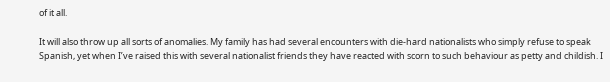of it all.

It will also throw up all sorts of anomalies. My family has had several encounters with die-hard nationalists who simply refuse to speak Spanish, yet when I’ve raised this with several nationalist friends they have reacted with scorn to such behaviour as petty and childish. I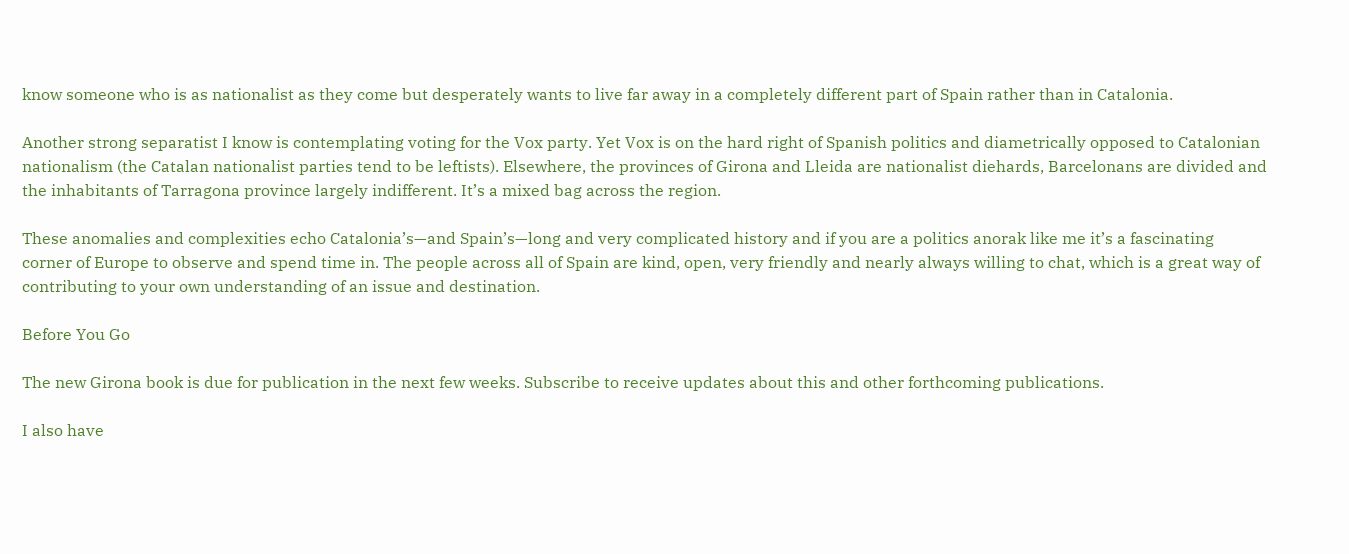know someone who is as nationalist as they come but desperately wants to live far away in a completely different part of Spain rather than in Catalonia.

Another strong separatist I know is contemplating voting for the Vox party. Yet Vox is on the hard right of Spanish politics and diametrically opposed to Catalonian nationalism (the Catalan nationalist parties tend to be leftists). Elsewhere, the provinces of Girona and Lleida are nationalist diehards, Barcelonans are divided and the inhabitants of Tarragona province largely indifferent. It’s a mixed bag across the region.

These anomalies and complexities echo Catalonia’s—and Spain’s—long and very complicated history and if you are a politics anorak like me it’s a fascinating corner of Europe to observe and spend time in. The people across all of Spain are kind, open, very friendly and nearly always willing to chat, which is a great way of contributing to your own understanding of an issue and destination.

Before You Go

The new Girona book is due for publication in the next few weeks. Subscribe to receive updates about this and other forthcoming publications.

I also have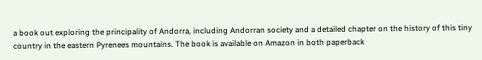a book out exploring the principality of Andorra, including Andorran society and a detailed chapter on the history of this tiny country in the eastern Pyrenees mountains. The book is available on Amazon in both paperback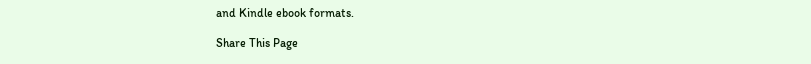and Kindle ebook formats.

Share This Page